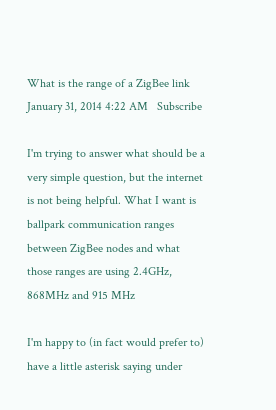What is the range of a ZigBee link
January 31, 2014 4:22 AM   Subscribe

I'm trying to answer what should be a very simple question, but the internet is not being helpful. What I want is ballpark communication ranges between ZigBee nodes and what those ranges are using 2.4GHz, 868MHz and 915 MHz

I'm happy to (in fact would prefer to) have a little asterisk saying under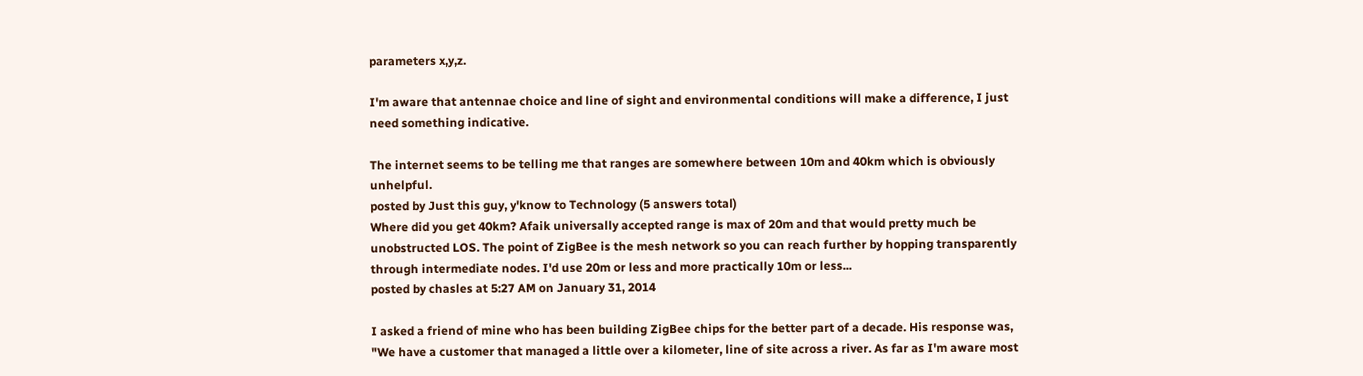parameters x,y,z.

I'm aware that antennae choice and line of sight and environmental conditions will make a difference, I just need something indicative.

The internet seems to be telling me that ranges are somewhere between 10m and 40km which is obviously unhelpful.
posted by Just this guy, y'know to Technology (5 answers total)
Where did you get 40km? Afaik universally accepted range is max of 20m and that would pretty much be unobstructed LOS. The point of ZigBee is the mesh network so you can reach further by hopping transparently through intermediate nodes. I'd use 20m or less and more practically 10m or less...
posted by chasles at 5:27 AM on January 31, 2014

I asked a friend of mine who has been building ZigBee chips for the better part of a decade. His response was, "We have a customer that managed a little over a kilometer, line of site across a river. As far as I'm aware most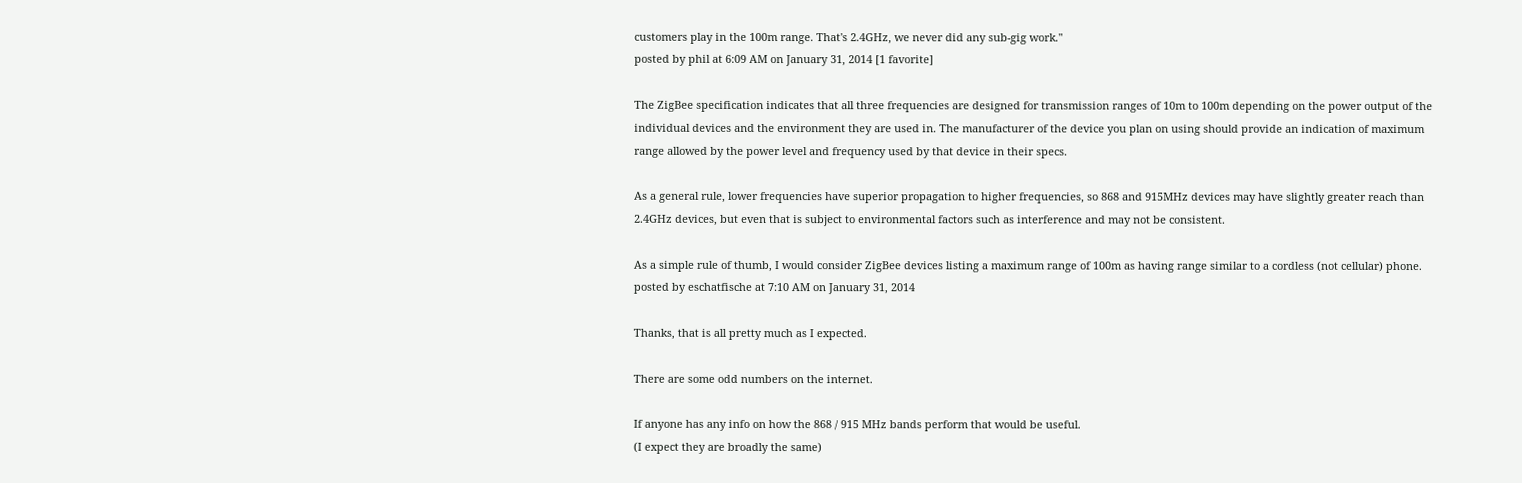customers play in the 100m range. That's 2.4GHz, we never did any sub-gig work."
posted by phil at 6:09 AM on January 31, 2014 [1 favorite]

The ZigBee specification indicates that all three frequencies are designed for transmission ranges of 10m to 100m depending on the power output of the individual devices and the environment they are used in. The manufacturer of the device you plan on using should provide an indication of maximum range allowed by the power level and frequency used by that device in their specs.

As a general rule, lower frequencies have superior propagation to higher frequencies, so 868 and 915MHz devices may have slightly greater reach than 2.4GHz devices, but even that is subject to environmental factors such as interference and may not be consistent.

As a simple rule of thumb, I would consider ZigBee devices listing a maximum range of 100m as having range similar to a cordless (not cellular) phone.
posted by eschatfische at 7:10 AM on January 31, 2014

Thanks, that is all pretty much as I expected.

There are some odd numbers on the internet.

If anyone has any info on how the 868 / 915 MHz bands perform that would be useful.
(I expect they are broadly the same)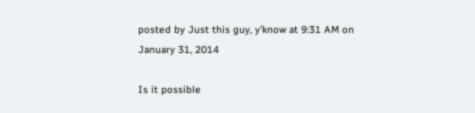posted by Just this guy, y'know at 9:31 AM on January 31, 2014

Is it possible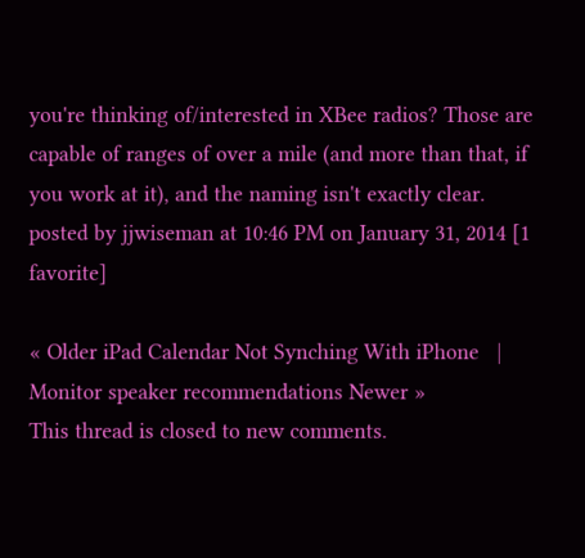you're thinking of/interested in XBee radios? Those are capable of ranges of over a mile (and more than that, if you work at it), and the naming isn't exactly clear.
posted by jjwiseman at 10:46 PM on January 31, 2014 [1 favorite]

« Older iPad Calendar Not Synching With iPhone   |   Monitor speaker recommendations Newer »
This thread is closed to new comments.